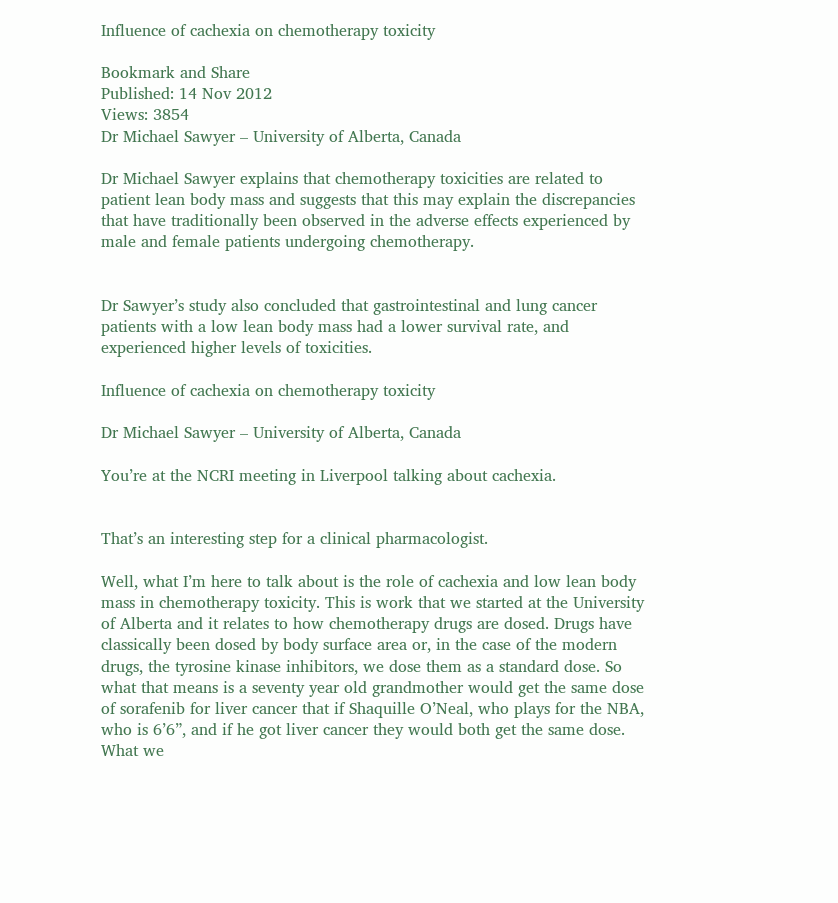Influence of cachexia on chemotherapy toxicity

Bookmark and Share
Published: 14 Nov 2012
Views: 3854
Dr Michael Sawyer – University of Alberta, Canada

Dr Michael Sawyer explains that chemotherapy toxicities are related to patient lean body mass and suggests that this may explain the discrepancies that have traditionally been observed in the adverse effects experienced by male and female patients undergoing chemotherapy.


Dr Sawyer’s study also concluded that gastrointestinal and lung cancer patients with a low lean body mass had a lower survival rate, and experienced higher levels of toxicities.

Influence of cachexia on chemotherapy toxicity

Dr Michael Sawyer – University of Alberta, Canada

You’re at the NCRI meeting in Liverpool talking about cachexia.


That’s an interesting step for a clinical pharmacologist.

Well, what I’m here to talk about is the role of cachexia and low lean body mass in chemotherapy toxicity. This is work that we started at the University of Alberta and it relates to how chemotherapy drugs are dosed. Drugs have classically been dosed by body surface area or, in the case of the modern drugs, the tyrosine kinase inhibitors, we dose them as a standard dose. So what that means is a seventy year old grandmother would get the same dose of sorafenib for liver cancer that if Shaquille O’Neal, who plays for the NBA, who is 6’6”, and if he got liver cancer they would both get the same dose. What we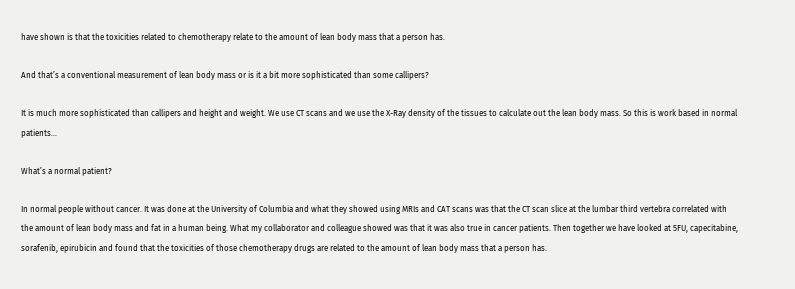have shown is that the toxicities related to chemotherapy relate to the amount of lean body mass that a person has.

And that’s a conventional measurement of lean body mass or is it a bit more sophisticated than some callipers?

It is much more sophisticated than callipers and height and weight. We use CT scans and we use the X-Ray density of the tissues to calculate out the lean body mass. So this is work based in normal patients…

What’s a normal patient?

In normal people without cancer. It was done at the University of Columbia and what they showed using MRIs and CAT scans was that the CT scan slice at the lumbar third vertebra correlated with the amount of lean body mass and fat in a human being. What my collaborator and colleague showed was that it was also true in cancer patients. Then together we have looked at 5FU, capecitabine, sorafenib, epirubicin and found that the toxicities of those chemotherapy drugs are related to the amount of lean body mass that a person has.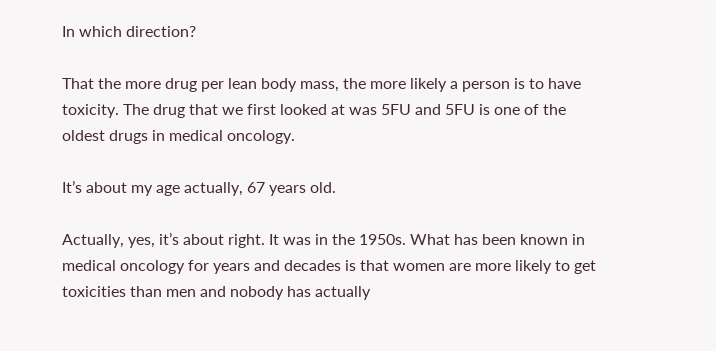In which direction?

That the more drug per lean body mass, the more likely a person is to have toxicity. The drug that we first looked at was 5FU and 5FU is one of the oldest drugs in medical oncology.

It’s about my age actually, 67 years old.

Actually, yes, it’s about right. It was in the 1950s. What has been known in medical oncology for years and decades is that women are more likely to get toxicities than men and nobody has actually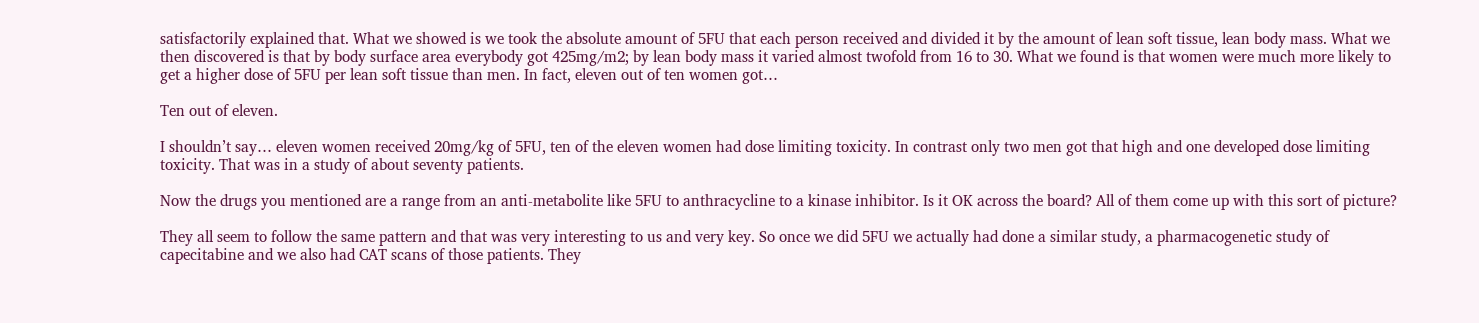satisfactorily explained that. What we showed is we took the absolute amount of 5FU that each person received and divided it by the amount of lean soft tissue, lean body mass. What we then discovered is that by body surface area everybody got 425mg/m2; by lean body mass it varied almost twofold from 16 to 30. What we found is that women were much more likely to get a higher dose of 5FU per lean soft tissue than men. In fact, eleven out of ten women got…

Ten out of eleven.

I shouldn’t say… eleven women received 20mg/kg of 5FU, ten of the eleven women had dose limiting toxicity. In contrast only two men got that high and one developed dose limiting toxicity. That was in a study of about seventy patients.

Now the drugs you mentioned are a range from an anti-metabolite like 5FU to anthracycline to a kinase inhibitor. Is it OK across the board? All of them come up with this sort of picture?

They all seem to follow the same pattern and that was very interesting to us and very key. So once we did 5FU we actually had done a similar study, a pharmacogenetic study of capecitabine and we also had CAT scans of those patients. They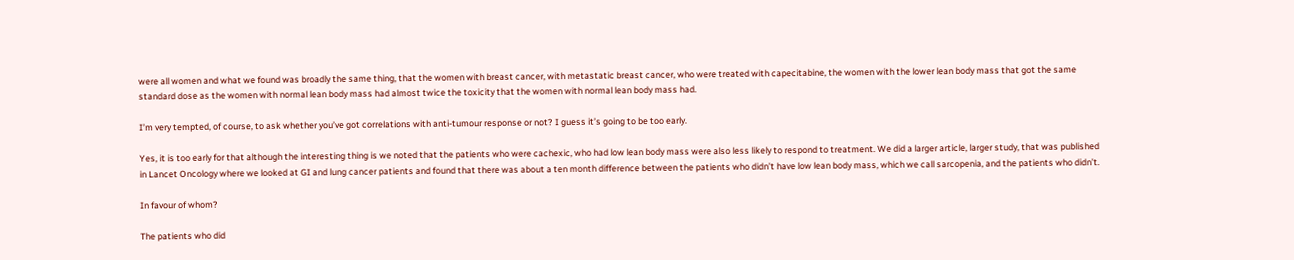were all women and what we found was broadly the same thing, that the women with breast cancer, with metastatic breast cancer, who were treated with capecitabine, the women with the lower lean body mass that got the same standard dose as the women with normal lean body mass had almost twice the toxicity that the women with normal lean body mass had.

I’m very tempted, of course, to ask whether you’ve got correlations with anti-tumour response or not? I guess it’s going to be too early.

Yes, it is too early for that although the interesting thing is we noted that the patients who were cachexic, who had low lean body mass were also less likely to respond to treatment. We did a larger article, larger study, that was published in Lancet Oncology where we looked at GI and lung cancer patients and found that there was about a ten month difference between the patients who didn’t have low lean body mass, which we call sarcopenia, and the patients who didn’t.

In favour of whom?

The patients who did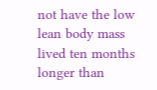not have the low lean body mass lived ten months longer than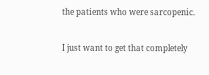the patients who were sarcopenic.

I just want to get that completely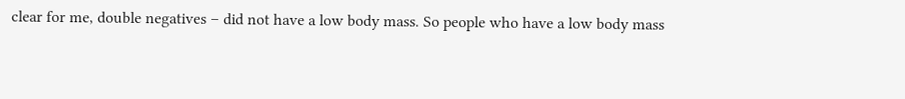clear for me, double negatives – did not have a low body mass. So people who have a low body mass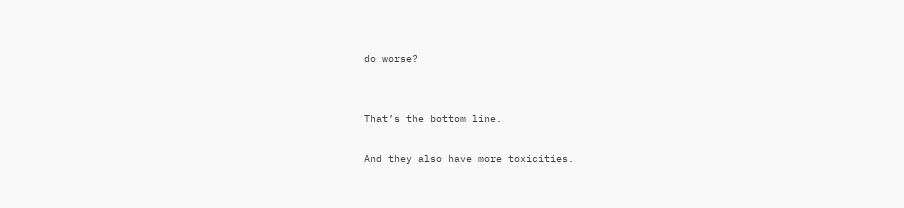do worse?


That’s the bottom line.

And they also have more toxicities.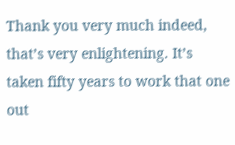Thank you very much indeed, that’s very enlightening. It’s taken fifty years to work that one out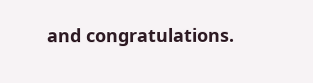and congratulations.